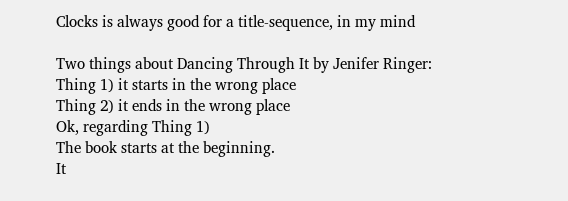Clocks is always good for a title-sequence, in my mind

Two things about Dancing Through It by Jenifer Ringer:
Thing 1) it starts in the wrong place
Thing 2) it ends in the wrong place
Ok, regarding Thing 1)
The book starts at the beginning.
It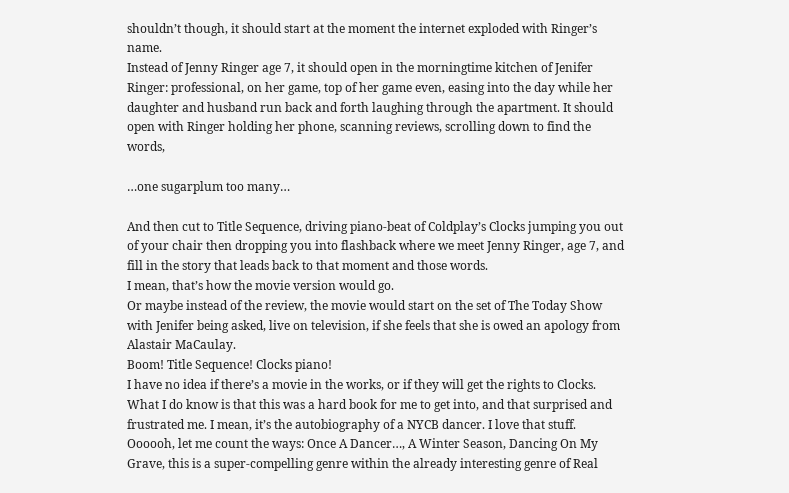shouldn’t though, it should start at the moment the internet exploded with Ringer’s name.
Instead of Jenny Ringer age 7, it should open in the morningtime kitchen of Jenifer Ringer: professional, on her game, top of her game even, easing into the day while her daughter and husband run back and forth laughing through the apartment. It should open with Ringer holding her phone, scanning reviews, scrolling down to find the words,

…one sugarplum too many…

And then cut to Title Sequence, driving piano-beat of Coldplay’s Clocks jumping you out of your chair then dropping you into flashback where we meet Jenny Ringer, age 7, and fill in the story that leads back to that moment and those words.
I mean, that’s how the movie version would go.
Or maybe instead of the review, the movie would start on the set of The Today Show with Jenifer being asked, live on television, if she feels that she is owed an apology from Alastair MaCaulay.
Boom! Title Sequence! Clocks piano!
I have no idea if there’s a movie in the works, or if they will get the rights to Clocks.
What I do know is that this was a hard book for me to get into, and that surprised and frustrated me. I mean, it’s the autobiography of a NYCB dancer. I love that stuff. Oooooh, let me count the ways: Once A Dancer…, A Winter Season, Dancing On My Grave, this is a super-compelling genre within the already interesting genre of Real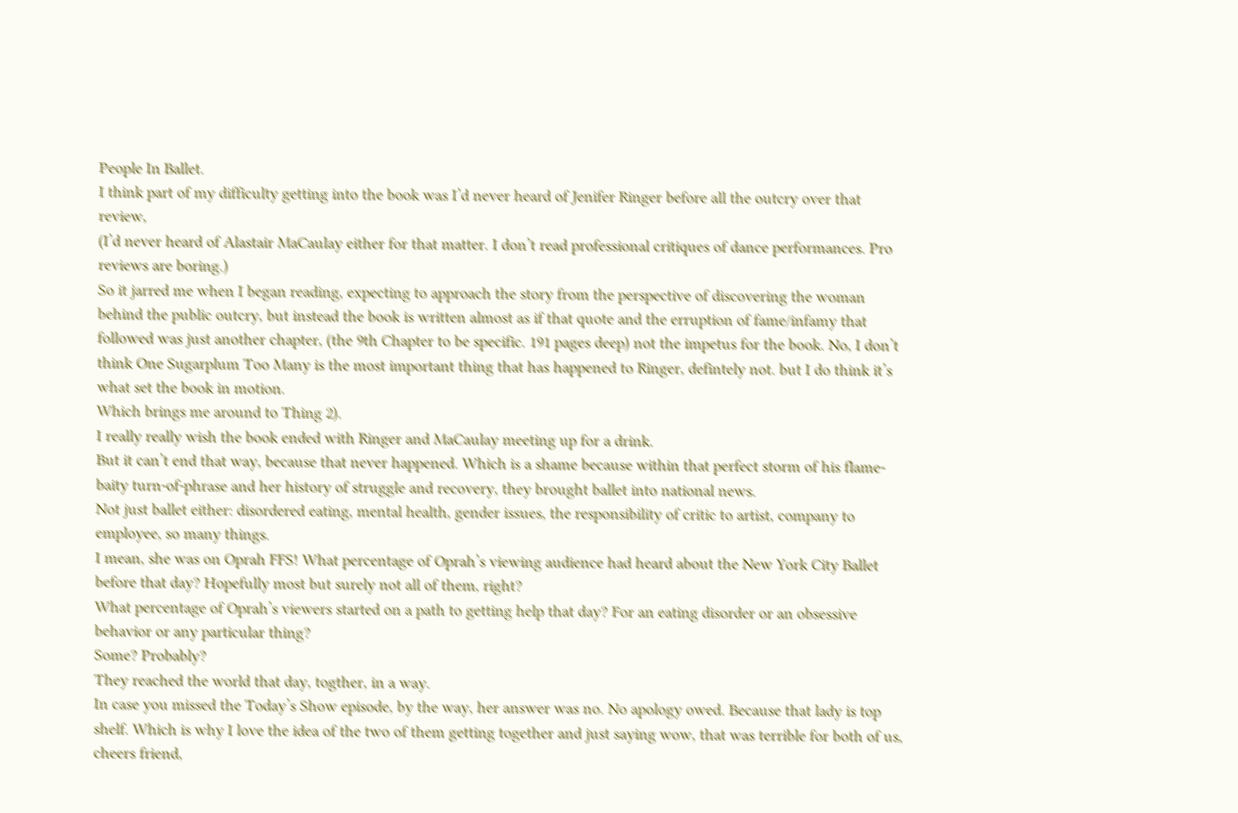People In Ballet.
I think part of my difficulty getting into the book was I’d never heard of Jenifer Ringer before all the outcry over that review,
(I’d never heard of Alastair MaCaulay either for that matter. I don’t read professional critiques of dance performances. Pro reviews are boring.)
So it jarred me when I began reading, expecting to approach the story from the perspective of discovering the woman behind the public outcry, but instead the book is written almost as if that quote and the erruption of fame/infamy that followed was just another chapter, (the 9th Chapter to be specific. 191 pages deep) not the impetus for the book. No, I don’t think One Sugarplum Too Many is the most important thing that has happened to Ringer, defintely not. but I do think it’s what set the book in motion.
Which brings me around to Thing 2).
I really really wish the book ended with Ringer and MaCaulay meeting up for a drink.
But it can’t end that way, because that never happened. Which is a shame because within that perfect storm of his flame-baity turn-of-phrase and her history of struggle and recovery, they brought ballet into national news.
Not just ballet either: disordered eating, mental health, gender issues, the responsibility of critic to artist, company to employee, so many things.
I mean, she was on Oprah FFS! What percentage of Oprah’s viewing audience had heard about the New York City Ballet before that day? Hopefully most but surely not all of them, right?
What percentage of Oprah’s viewers started on a path to getting help that day? For an eating disorder or an obsessive behavior or any particular thing?
Some? Probably?
They reached the world that day, togther, in a way.
In case you missed the Today’s Show episode, by the way, her answer was no. No apology owed. Because that lady is top shelf. Which is why I love the idea of the two of them getting together and just saying wow, that was terrible for both of us, cheers friend,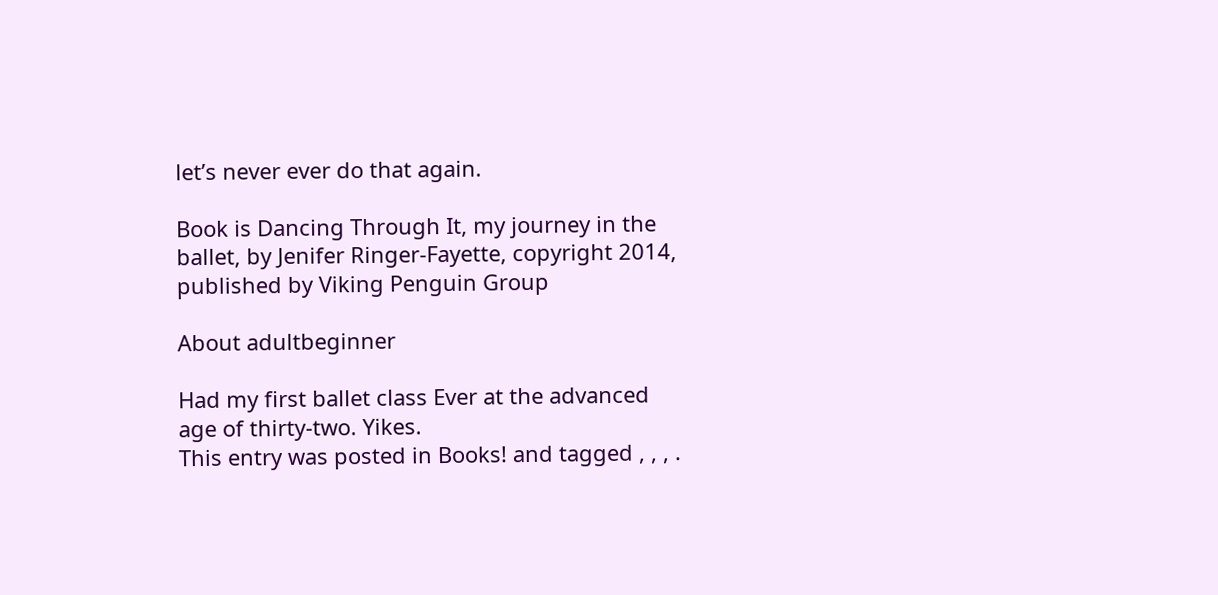let’s never ever do that again.

Book is Dancing Through It, my journey in the ballet, by Jenifer Ringer-Fayette, copyright 2014, published by Viking Penguin Group

About adultbeginner

Had my first ballet class Ever at the advanced age of thirty-two. Yikes.
This entry was posted in Books! and tagged , , , .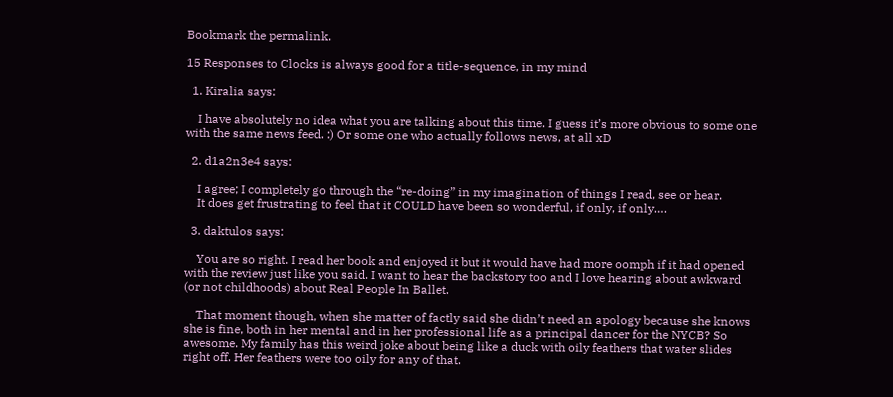Bookmark the permalink.

15 Responses to Clocks is always good for a title-sequence, in my mind

  1. Kiralia says:

    I have absolutely no idea what you are talking about this time. I guess it’s more obvious to some one with the same news feed. :) Or some one who actually follows news, at all xD

  2. d1a2n3e4 says:

    I agree; I completely go through the “re-doing” in my imagination of things I read, see or hear.
    It does get frustrating to feel that it COULD have been so wonderful, if only, if only….

  3. daktulos says:

    You are so right. I read her book and enjoyed it but it would have had more oomph if it had opened with the review just like you said. I want to hear the backstory too and I love hearing about awkward (or not childhoods) about Real People In Ballet.

    That moment though, when she matter of factly said she didn’t need an apology because she knows she is fine, both in her mental and in her professional life as a principal dancer for the NYCB? So awesome. My family has this weird joke about being like a duck with oily feathers that water slides right off. Her feathers were too oily for any of that.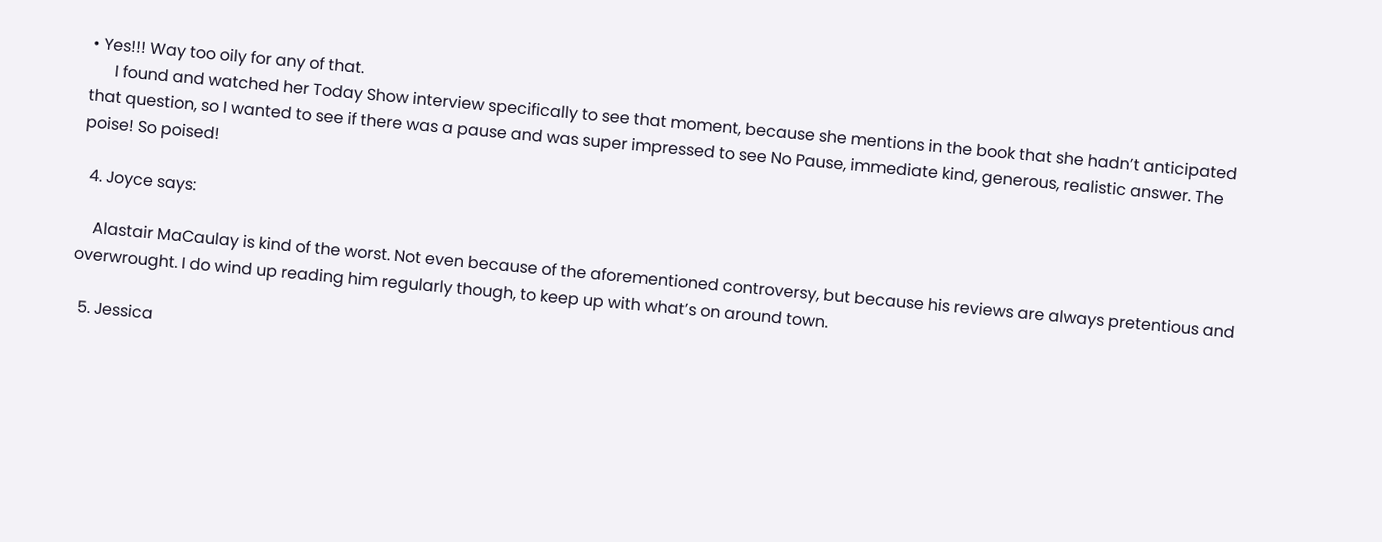• Yes!!! Way too oily for any of that.
      I found and watched her Today Show interview specifically to see that moment, because she mentions in the book that she hadn’t anticipated that question, so I wanted to see if there was a pause and was super impressed to see No Pause, immediate kind, generous, realistic answer. The poise! So poised!

  4. Joyce says:

    Alastair MaCaulay is kind of the worst. Not even because of the aforementioned controversy, but because his reviews are always pretentious and overwrought. I do wind up reading him regularly though, to keep up with what’s on around town.

  5. Jessica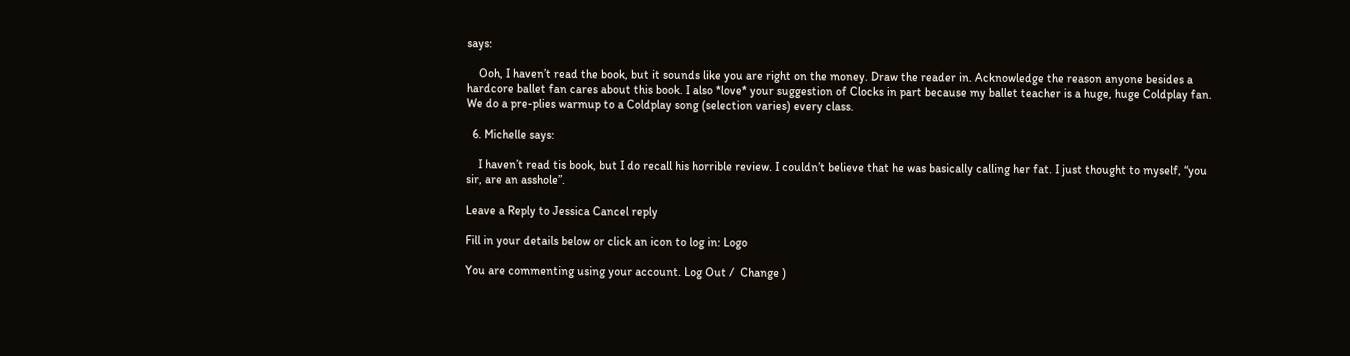says:

    Ooh, I haven’t read the book, but it sounds like you are right on the money. Draw the reader in. Acknowledge the reason anyone besides a hardcore ballet fan cares about this book. I also *love* your suggestion of Clocks in part because my ballet teacher is a huge, huge Coldplay fan. We do a pre-plies warmup to a Coldplay song (selection varies) every class.

  6. Michelle says:

    I haven’t read tis book, but I do recall his horrible review. I couldn’t believe that he was basically calling her fat. I just thought to myself, “you sir, are an asshole”.

Leave a Reply to Jessica Cancel reply

Fill in your details below or click an icon to log in: Logo

You are commenting using your account. Log Out /  Change )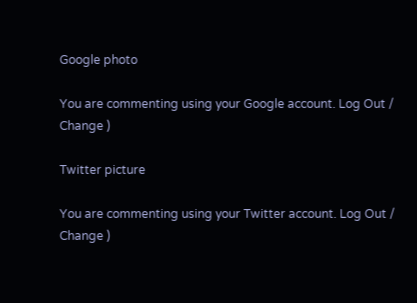Google photo

You are commenting using your Google account. Log Out /  Change )

Twitter picture

You are commenting using your Twitter account. Log Out /  Change )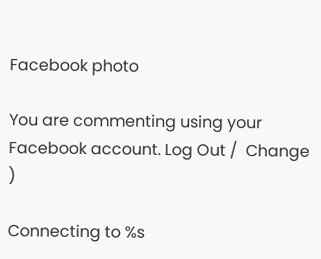Facebook photo

You are commenting using your Facebook account. Log Out /  Change )

Connecting to %s